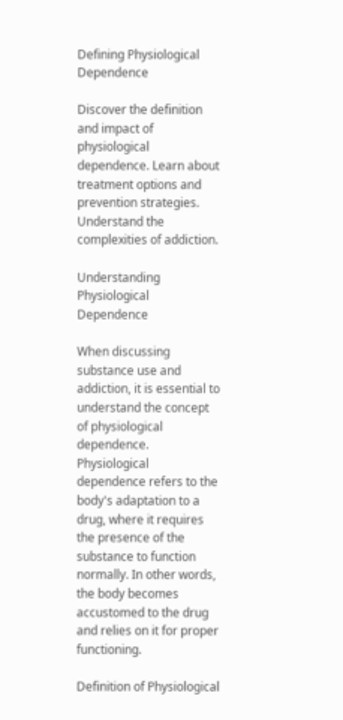Defining Physiological Dependence

Discover the definition and impact of physiological dependence. Learn about treatment options and prevention strategies. Understand the complexities of addiction.

Understanding Physiological Dependence

When discussing substance use and addiction, it is essential to understand the concept of physiological dependence. Physiological dependence refers to the body's adaptation to a drug, where it requires the presence of the substance to function normally. In other words, the body becomes accustomed to the drug and relies on it for proper functioning.

Definition of Physiological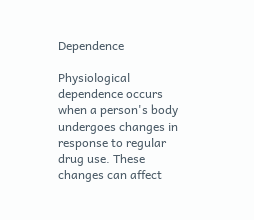Dependence

Physiological dependence occurs when a person's body undergoes changes in response to regular drug use. These changes can affect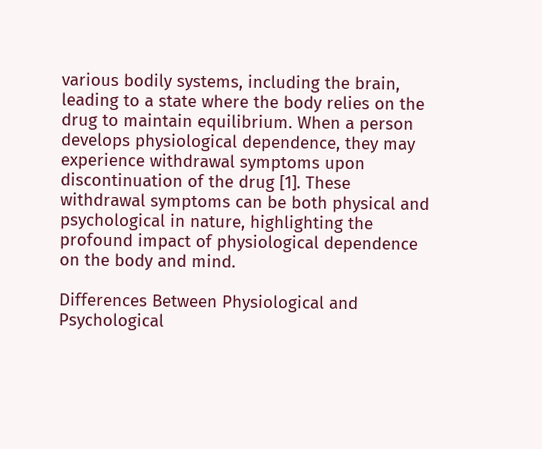various bodily systems, including the brain, leading to a state where the body relies on the drug to maintain equilibrium. When a person develops physiological dependence, they may experience withdrawal symptoms upon discontinuation of the drug [1]. These withdrawal symptoms can be both physical and psychological in nature, highlighting the profound impact of physiological dependence on the body and mind.

Differences Between Physiological and Psychological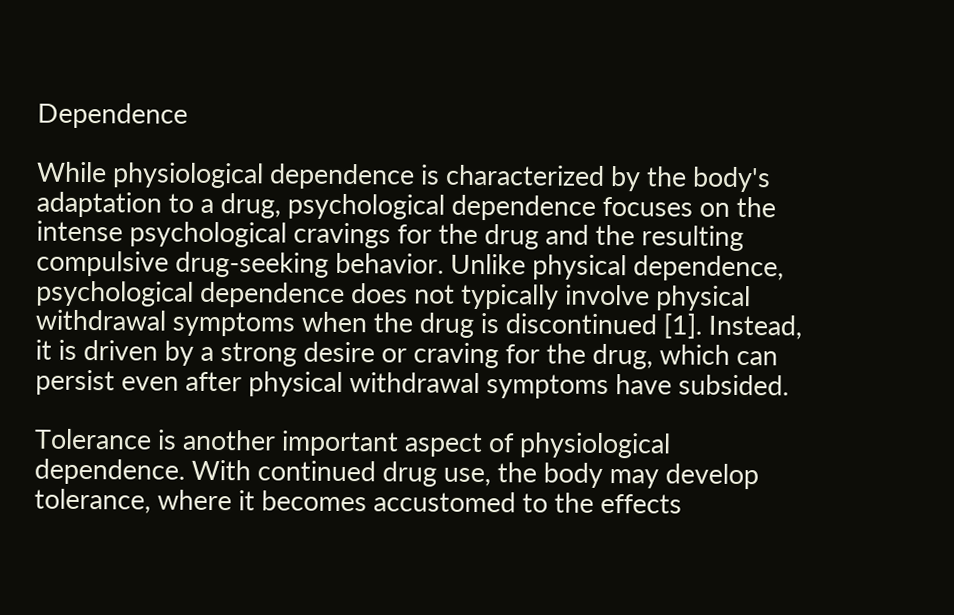Dependence

While physiological dependence is characterized by the body's adaptation to a drug, psychological dependence focuses on the intense psychological cravings for the drug and the resulting compulsive drug-seeking behavior. Unlike physical dependence, psychological dependence does not typically involve physical withdrawal symptoms when the drug is discontinued [1]. Instead, it is driven by a strong desire or craving for the drug, which can persist even after physical withdrawal symptoms have subsided.

Tolerance is another important aspect of physiological dependence. With continued drug use, the body may develop tolerance, where it becomes accustomed to the effects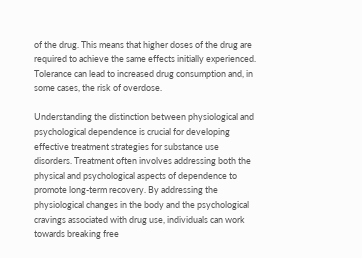of the drug. This means that higher doses of the drug are required to achieve the same effects initially experienced. Tolerance can lead to increased drug consumption and, in some cases, the risk of overdose.

Understanding the distinction between physiological and psychological dependence is crucial for developing effective treatment strategies for substance use disorders. Treatment often involves addressing both the physical and psychological aspects of dependence to promote long-term recovery. By addressing the physiological changes in the body and the psychological cravings associated with drug use, individuals can work towards breaking free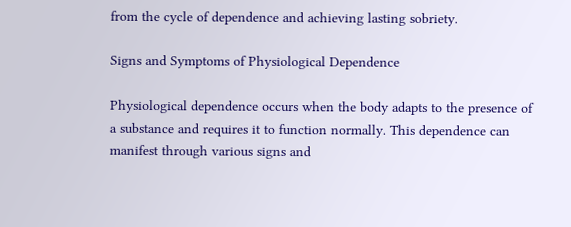from the cycle of dependence and achieving lasting sobriety.

Signs and Symptoms of Physiological Dependence

Physiological dependence occurs when the body adapts to the presence of a substance and requires it to function normally. This dependence can manifest through various signs and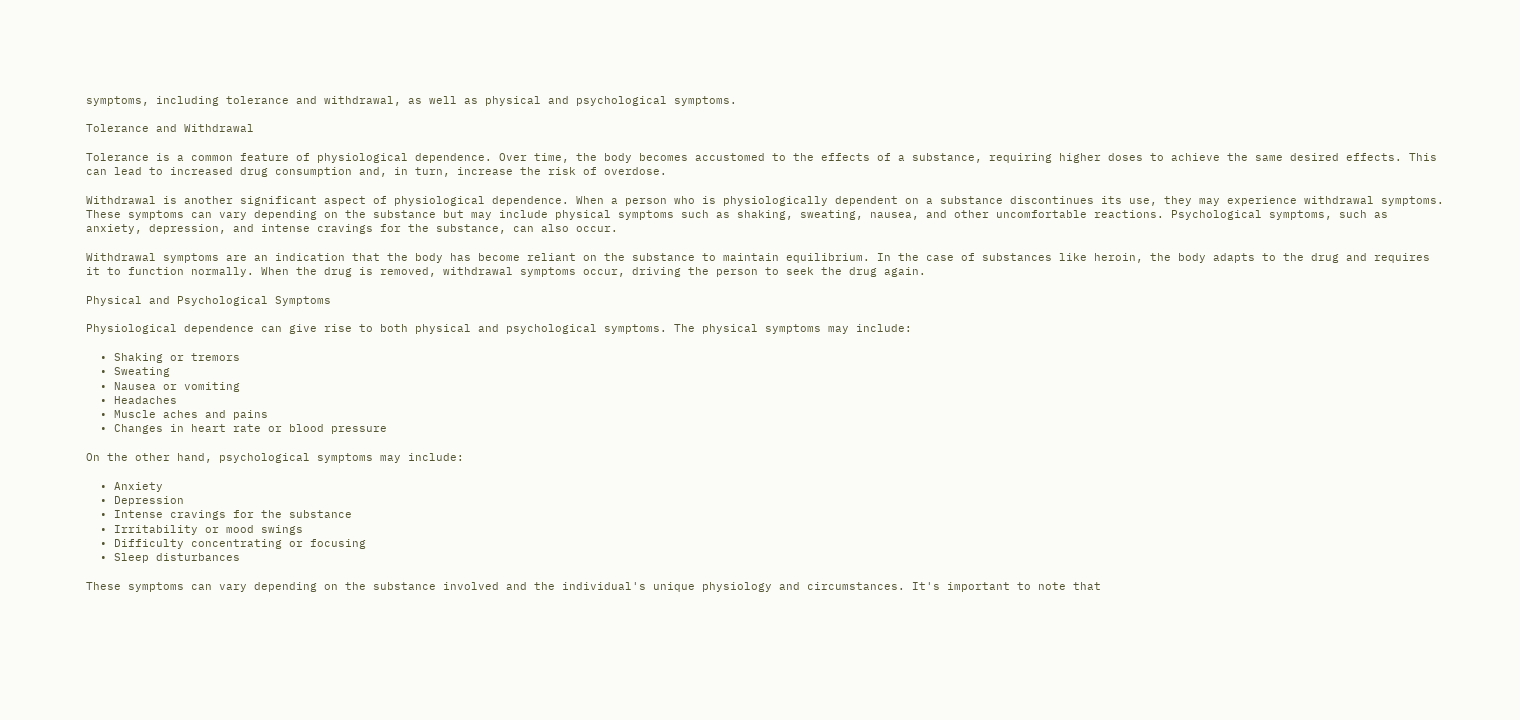symptoms, including tolerance and withdrawal, as well as physical and psychological symptoms.

Tolerance and Withdrawal

Tolerance is a common feature of physiological dependence. Over time, the body becomes accustomed to the effects of a substance, requiring higher doses to achieve the same desired effects. This can lead to increased drug consumption and, in turn, increase the risk of overdose.

Withdrawal is another significant aspect of physiological dependence. When a person who is physiologically dependent on a substance discontinues its use, they may experience withdrawal symptoms. These symptoms can vary depending on the substance but may include physical symptoms such as shaking, sweating, nausea, and other uncomfortable reactions. Psychological symptoms, such as anxiety, depression, and intense cravings for the substance, can also occur.

Withdrawal symptoms are an indication that the body has become reliant on the substance to maintain equilibrium. In the case of substances like heroin, the body adapts to the drug and requires it to function normally. When the drug is removed, withdrawal symptoms occur, driving the person to seek the drug again.

Physical and Psychological Symptoms

Physiological dependence can give rise to both physical and psychological symptoms. The physical symptoms may include:

  • Shaking or tremors
  • Sweating
  • Nausea or vomiting
  • Headaches
  • Muscle aches and pains
  • Changes in heart rate or blood pressure

On the other hand, psychological symptoms may include:

  • Anxiety
  • Depression
  • Intense cravings for the substance
  • Irritability or mood swings
  • Difficulty concentrating or focusing
  • Sleep disturbances

These symptoms can vary depending on the substance involved and the individual's unique physiology and circumstances. It's important to note that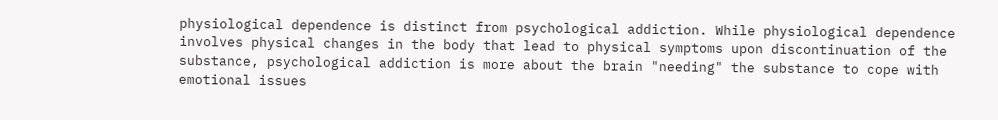physiological dependence is distinct from psychological addiction. While physiological dependence involves physical changes in the body that lead to physical symptoms upon discontinuation of the substance, psychological addiction is more about the brain "needing" the substance to cope with emotional issues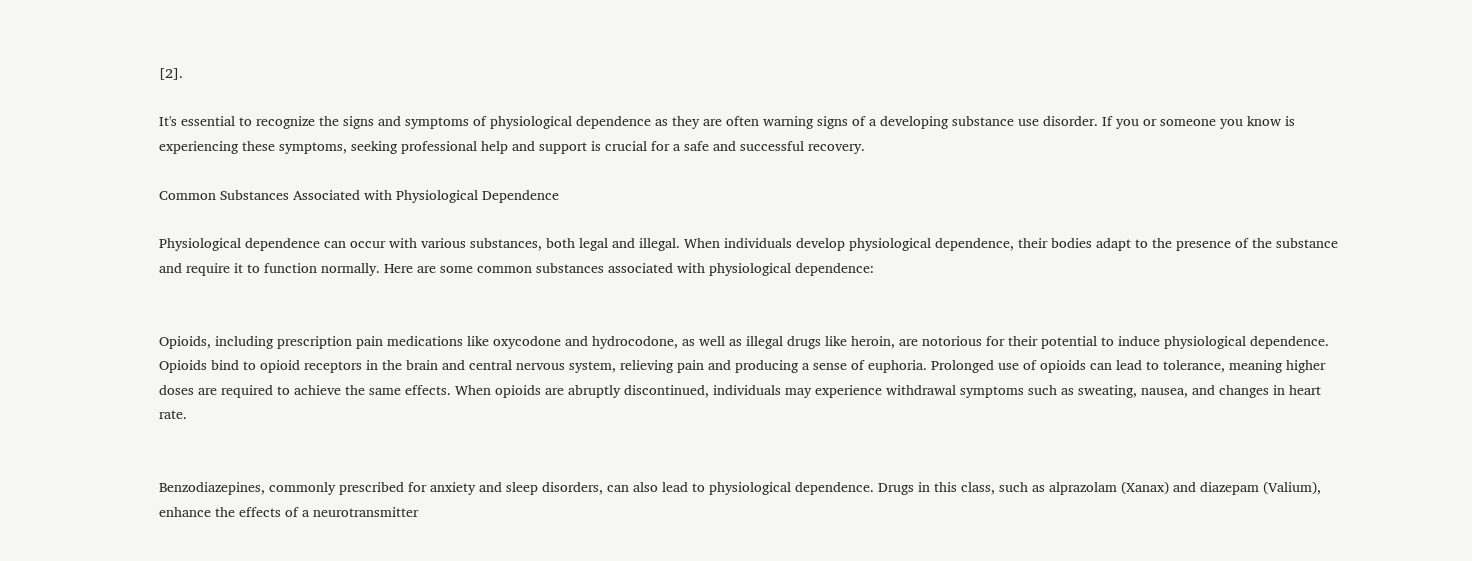[2].

It's essential to recognize the signs and symptoms of physiological dependence as they are often warning signs of a developing substance use disorder. If you or someone you know is experiencing these symptoms, seeking professional help and support is crucial for a safe and successful recovery.

Common Substances Associated with Physiological Dependence

Physiological dependence can occur with various substances, both legal and illegal. When individuals develop physiological dependence, their bodies adapt to the presence of the substance and require it to function normally. Here are some common substances associated with physiological dependence:


Opioids, including prescription pain medications like oxycodone and hydrocodone, as well as illegal drugs like heroin, are notorious for their potential to induce physiological dependence. Opioids bind to opioid receptors in the brain and central nervous system, relieving pain and producing a sense of euphoria. Prolonged use of opioids can lead to tolerance, meaning higher doses are required to achieve the same effects. When opioids are abruptly discontinued, individuals may experience withdrawal symptoms such as sweating, nausea, and changes in heart rate.


Benzodiazepines, commonly prescribed for anxiety and sleep disorders, can also lead to physiological dependence. Drugs in this class, such as alprazolam (Xanax) and diazepam (Valium), enhance the effects of a neurotransmitter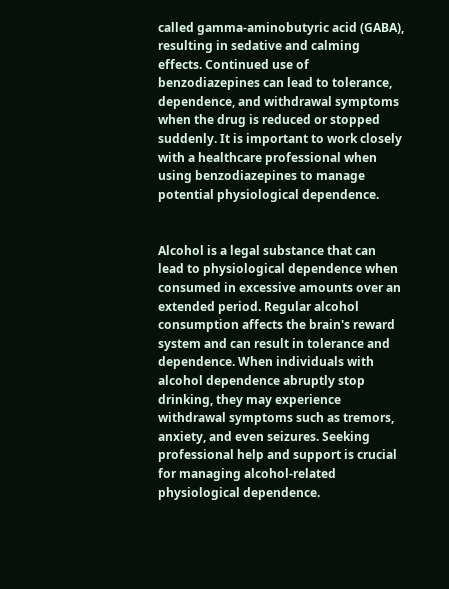called gamma-aminobutyric acid (GABA), resulting in sedative and calming effects. Continued use of benzodiazepines can lead to tolerance, dependence, and withdrawal symptoms when the drug is reduced or stopped suddenly. It is important to work closely with a healthcare professional when using benzodiazepines to manage potential physiological dependence.


Alcohol is a legal substance that can lead to physiological dependence when consumed in excessive amounts over an extended period. Regular alcohol consumption affects the brain's reward system and can result in tolerance and dependence. When individuals with alcohol dependence abruptly stop drinking, they may experience withdrawal symptoms such as tremors, anxiety, and even seizures. Seeking professional help and support is crucial for managing alcohol-related physiological dependence.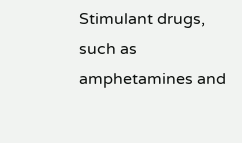Stimulant drugs, such as amphetamines and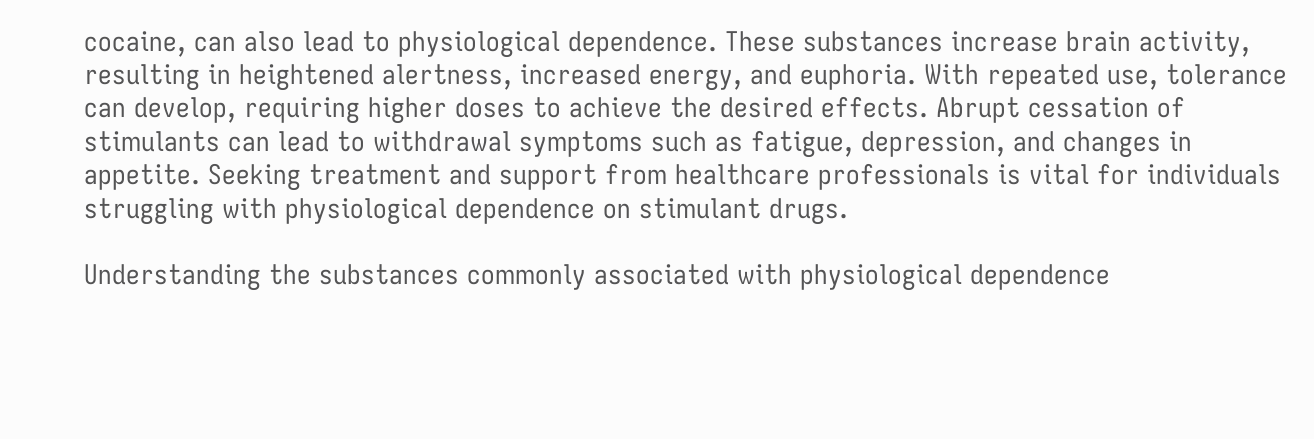cocaine, can also lead to physiological dependence. These substances increase brain activity, resulting in heightened alertness, increased energy, and euphoria. With repeated use, tolerance can develop, requiring higher doses to achieve the desired effects. Abrupt cessation of stimulants can lead to withdrawal symptoms such as fatigue, depression, and changes in appetite. Seeking treatment and support from healthcare professionals is vital for individuals struggling with physiological dependence on stimulant drugs.

Understanding the substances commonly associated with physiological dependence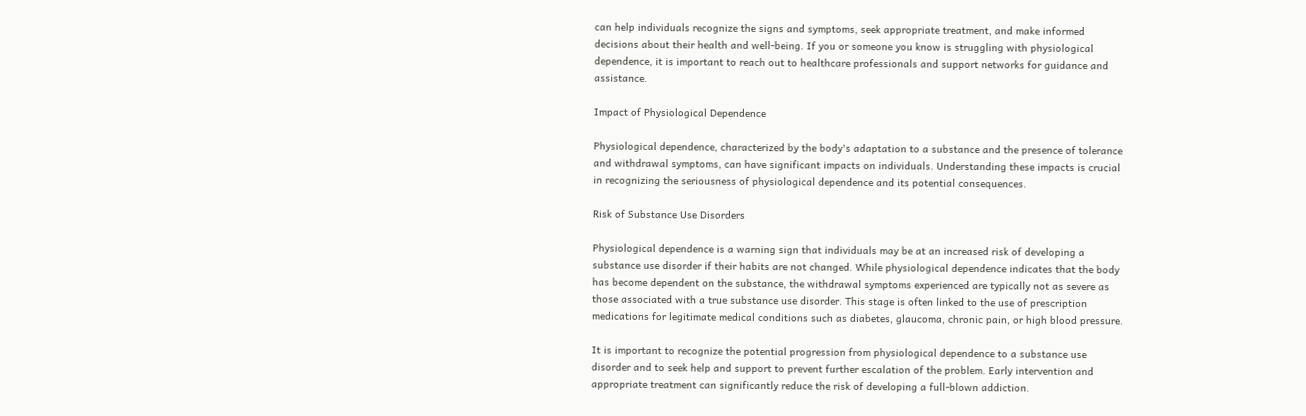can help individuals recognize the signs and symptoms, seek appropriate treatment, and make informed decisions about their health and well-being. If you or someone you know is struggling with physiological dependence, it is important to reach out to healthcare professionals and support networks for guidance and assistance.

Impact of Physiological Dependence

Physiological dependence, characterized by the body's adaptation to a substance and the presence of tolerance and withdrawal symptoms, can have significant impacts on individuals. Understanding these impacts is crucial in recognizing the seriousness of physiological dependence and its potential consequences.

Risk of Substance Use Disorders

Physiological dependence is a warning sign that individuals may be at an increased risk of developing a substance use disorder if their habits are not changed. While physiological dependence indicates that the body has become dependent on the substance, the withdrawal symptoms experienced are typically not as severe as those associated with a true substance use disorder. This stage is often linked to the use of prescription medications for legitimate medical conditions such as diabetes, glaucoma, chronic pain, or high blood pressure.

It is important to recognize the potential progression from physiological dependence to a substance use disorder and to seek help and support to prevent further escalation of the problem. Early intervention and appropriate treatment can significantly reduce the risk of developing a full-blown addiction.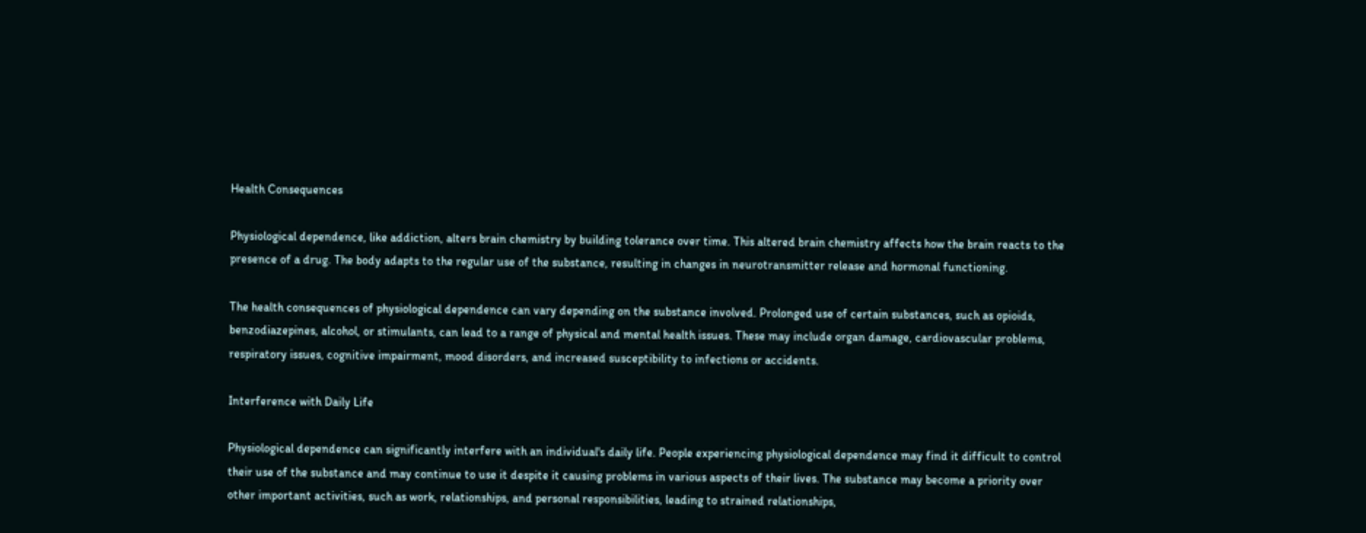Health Consequences

Physiological dependence, like addiction, alters brain chemistry by building tolerance over time. This altered brain chemistry affects how the brain reacts to the presence of a drug. The body adapts to the regular use of the substance, resulting in changes in neurotransmitter release and hormonal functioning.

The health consequences of physiological dependence can vary depending on the substance involved. Prolonged use of certain substances, such as opioids, benzodiazepines, alcohol, or stimulants, can lead to a range of physical and mental health issues. These may include organ damage, cardiovascular problems, respiratory issues, cognitive impairment, mood disorders, and increased susceptibility to infections or accidents.

Interference with Daily Life

Physiological dependence can significantly interfere with an individual's daily life. People experiencing physiological dependence may find it difficult to control their use of the substance and may continue to use it despite it causing problems in various aspects of their lives. The substance may become a priority over other important activities, such as work, relationships, and personal responsibilities, leading to strained relationships,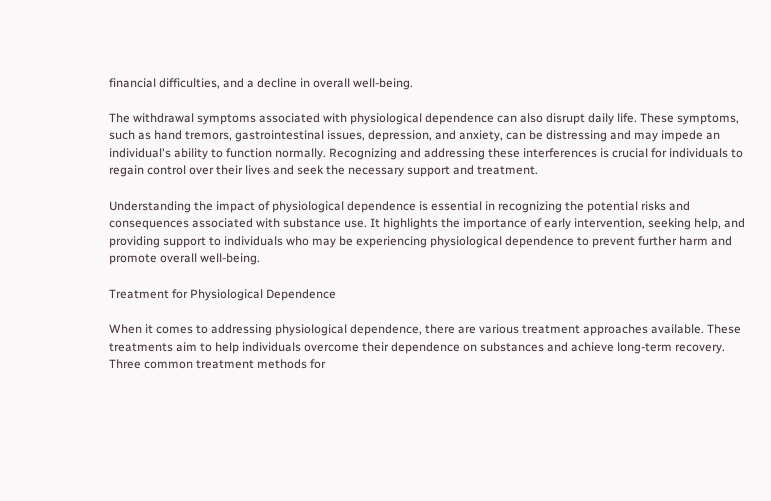financial difficulties, and a decline in overall well-being.

The withdrawal symptoms associated with physiological dependence can also disrupt daily life. These symptoms, such as hand tremors, gastrointestinal issues, depression, and anxiety, can be distressing and may impede an individual's ability to function normally. Recognizing and addressing these interferences is crucial for individuals to regain control over their lives and seek the necessary support and treatment.

Understanding the impact of physiological dependence is essential in recognizing the potential risks and consequences associated with substance use. It highlights the importance of early intervention, seeking help, and providing support to individuals who may be experiencing physiological dependence to prevent further harm and promote overall well-being.

Treatment for Physiological Dependence

When it comes to addressing physiological dependence, there are various treatment approaches available. These treatments aim to help individuals overcome their dependence on substances and achieve long-term recovery. Three common treatment methods for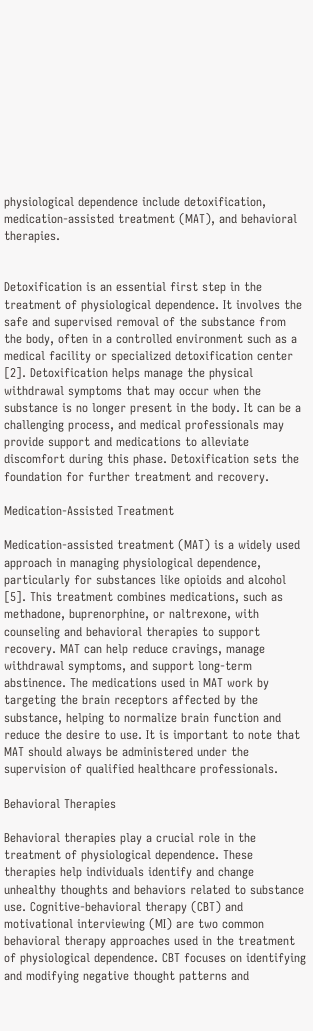physiological dependence include detoxification, medication-assisted treatment (MAT), and behavioral therapies.


Detoxification is an essential first step in the treatment of physiological dependence. It involves the safe and supervised removal of the substance from the body, often in a controlled environment such as a medical facility or specialized detoxification center [2]. Detoxification helps manage the physical withdrawal symptoms that may occur when the substance is no longer present in the body. It can be a challenging process, and medical professionals may provide support and medications to alleviate discomfort during this phase. Detoxification sets the foundation for further treatment and recovery.

Medication-Assisted Treatment

Medication-assisted treatment (MAT) is a widely used approach in managing physiological dependence, particularly for substances like opioids and alcohol [5]. This treatment combines medications, such as methadone, buprenorphine, or naltrexone, with counseling and behavioral therapies to support recovery. MAT can help reduce cravings, manage withdrawal symptoms, and support long-term abstinence. The medications used in MAT work by targeting the brain receptors affected by the substance, helping to normalize brain function and reduce the desire to use. It is important to note that MAT should always be administered under the supervision of qualified healthcare professionals.

Behavioral Therapies

Behavioral therapies play a crucial role in the treatment of physiological dependence. These therapies help individuals identify and change unhealthy thoughts and behaviors related to substance use. Cognitive-behavioral therapy (CBT) and motivational interviewing (MI) are two common behavioral therapy approaches used in the treatment of physiological dependence. CBT focuses on identifying and modifying negative thought patterns and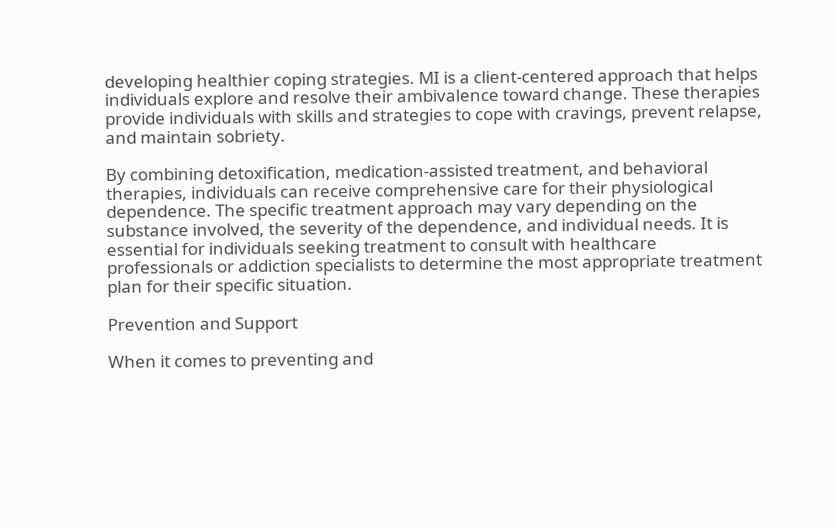developing healthier coping strategies. MI is a client-centered approach that helps individuals explore and resolve their ambivalence toward change. These therapies provide individuals with skills and strategies to cope with cravings, prevent relapse, and maintain sobriety.

By combining detoxification, medication-assisted treatment, and behavioral therapies, individuals can receive comprehensive care for their physiological dependence. The specific treatment approach may vary depending on the substance involved, the severity of the dependence, and individual needs. It is essential for individuals seeking treatment to consult with healthcare professionals or addiction specialists to determine the most appropriate treatment plan for their specific situation.

Prevention and Support

When it comes to preventing and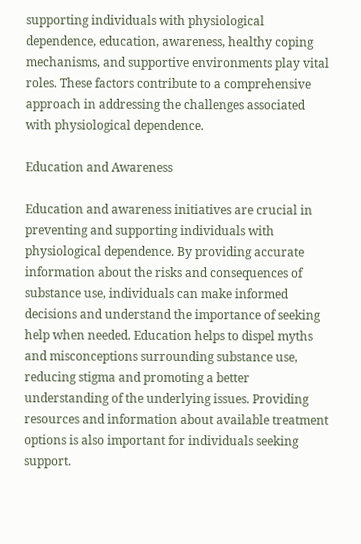supporting individuals with physiological dependence, education, awareness, healthy coping mechanisms, and supportive environments play vital roles. These factors contribute to a comprehensive approach in addressing the challenges associated with physiological dependence.

Education and Awareness

Education and awareness initiatives are crucial in preventing and supporting individuals with physiological dependence. By providing accurate information about the risks and consequences of substance use, individuals can make informed decisions and understand the importance of seeking help when needed. Education helps to dispel myths and misconceptions surrounding substance use, reducing stigma and promoting a better understanding of the underlying issues. Providing resources and information about available treatment options is also important for individuals seeking support.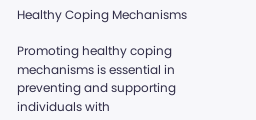Healthy Coping Mechanisms

Promoting healthy coping mechanisms is essential in preventing and supporting individuals with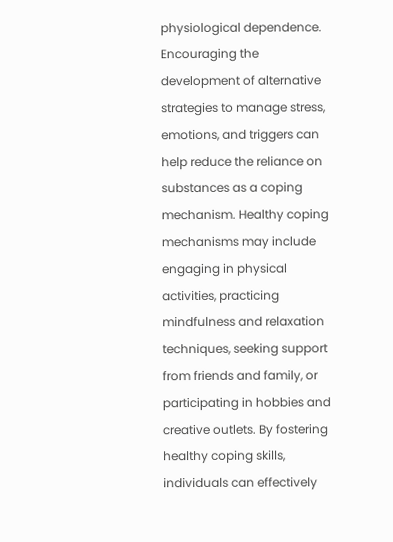physiological dependence. Encouraging the development of alternative strategies to manage stress, emotions, and triggers can help reduce the reliance on substances as a coping mechanism. Healthy coping mechanisms may include engaging in physical activities, practicing mindfulness and relaxation techniques, seeking support from friends and family, or participating in hobbies and creative outlets. By fostering healthy coping skills, individuals can effectively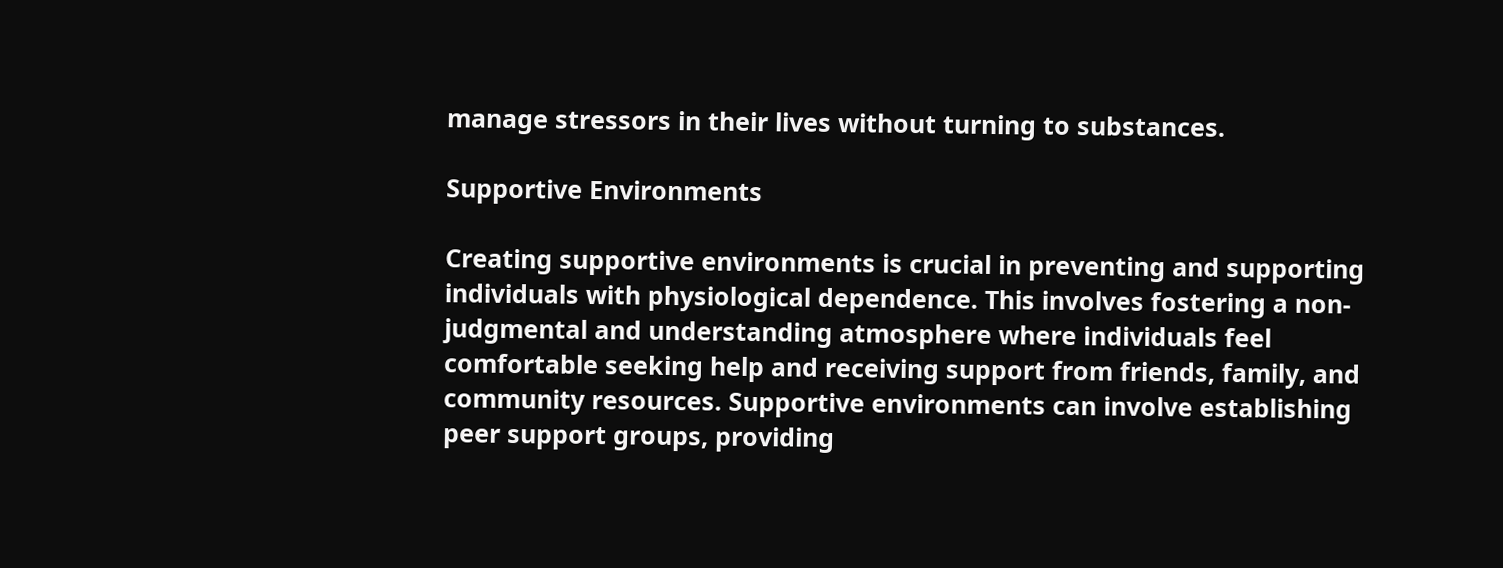manage stressors in their lives without turning to substances.

Supportive Environments

Creating supportive environments is crucial in preventing and supporting individuals with physiological dependence. This involves fostering a non-judgmental and understanding atmosphere where individuals feel comfortable seeking help and receiving support from friends, family, and community resources. Supportive environments can involve establishing peer support groups, providing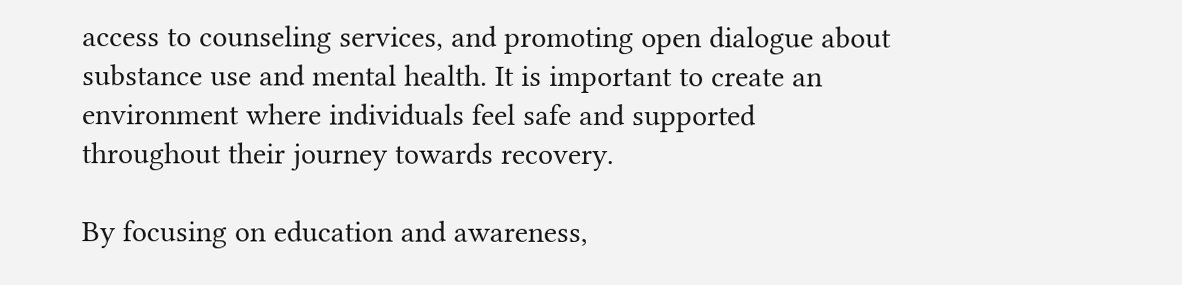access to counseling services, and promoting open dialogue about substance use and mental health. It is important to create an environment where individuals feel safe and supported throughout their journey towards recovery.

By focusing on education and awareness,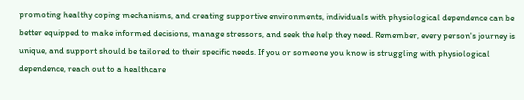promoting healthy coping mechanisms, and creating supportive environments, individuals with physiological dependence can be better equipped to make informed decisions, manage stressors, and seek the help they need. Remember, every person's journey is unique, and support should be tailored to their specific needs. If you or someone you know is struggling with physiological dependence, reach out to a healthcare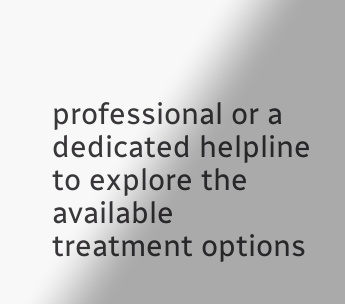professional or a dedicated helpline to explore the available treatment options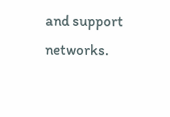and support networks.